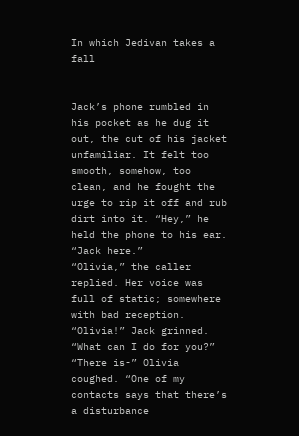In which Jedivan takes a fall


Jack’s phone rumbled in his pocket as he dug it out, the cut of his jacket unfamiliar. It felt too smooth, somehow, too clean, and he fought the urge to rip it off and rub dirt into it. “Hey,” he held the phone to his ear. “Jack here.”
“Olivia,” the caller replied. Her voice was full of static; somewhere with bad reception.
“Olivia!” Jack grinned. “What can I do for you?”
“There is-” Olivia coughed. “One of my contacts says that there’s a disturbance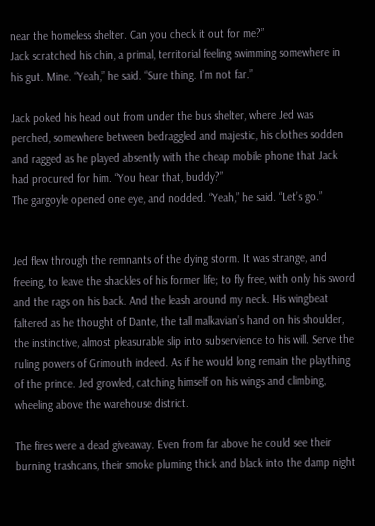near the homeless shelter. Can you check it out for me?”
Jack scratched his chin, a primal, territorial feeling swimming somewhere in his gut. Mine. “Yeah,” he said. “Sure thing. I’m not far.”

Jack poked his head out from under the bus shelter, where Jed was perched, somewhere between bedraggled and majestic, his clothes sodden and ragged as he played absently with the cheap mobile phone that Jack had procured for him. “You hear that, buddy?”
The gargoyle opened one eye, and nodded. “Yeah,” he said. “Let’s go.”


Jed flew through the remnants of the dying storm. It was strange, and freeing, to leave the shackles of his former life; to fly free, with only his sword and the rags on his back. And the leash around my neck. His wingbeat faltered as he thought of Dante, the tall malkavian’s hand on his shoulder, the instinctive, almost pleasurable slip into subservience to his will. Serve the ruling powers of Grimouth indeed. As if he would long remain the plaything of the prince. Jed growled, catching himself on his wings and climbing, wheeling above the warehouse district.

The fires were a dead giveaway. Even from far above he could see their burning trashcans, their smoke pluming thick and black into the damp night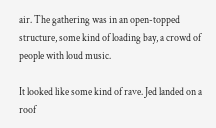air. The gathering was in an open-topped structure, some kind of loading bay, a crowd of people with loud music.

It looked like some kind of rave. Jed landed on a roof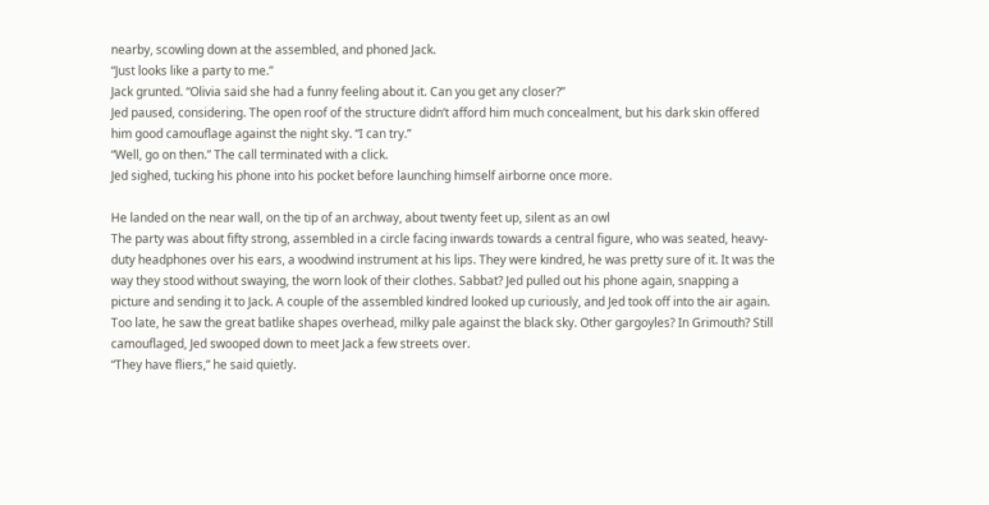nearby, scowling down at the assembled, and phoned Jack.
“Just looks like a party to me.”
Jack grunted. “Olivia said she had a funny feeling about it. Can you get any closer?”
Jed paused, considering. The open roof of the structure didn’t afford him much concealment, but his dark skin offered him good camouflage against the night sky. “I can try.”
“Well, go on then.” The call terminated with a click.
Jed sighed, tucking his phone into his pocket before launching himself airborne once more.

He landed on the near wall, on the tip of an archway, about twenty feet up, silent as an owl
The party was about fifty strong, assembled in a circle facing inwards towards a central figure, who was seated, heavy-duty headphones over his ears, a woodwind instrument at his lips. They were kindred, he was pretty sure of it. It was the way they stood without swaying, the worn look of their clothes. Sabbat? Jed pulled out his phone again, snapping a picture and sending it to Jack. A couple of the assembled kindred looked up curiously, and Jed took off into the air again. Too late, he saw the great batlike shapes overhead, milky pale against the black sky. Other gargoyles? In Grimouth? Still camouflaged, Jed swooped down to meet Jack a few streets over.
“They have fliers,” he said quietly.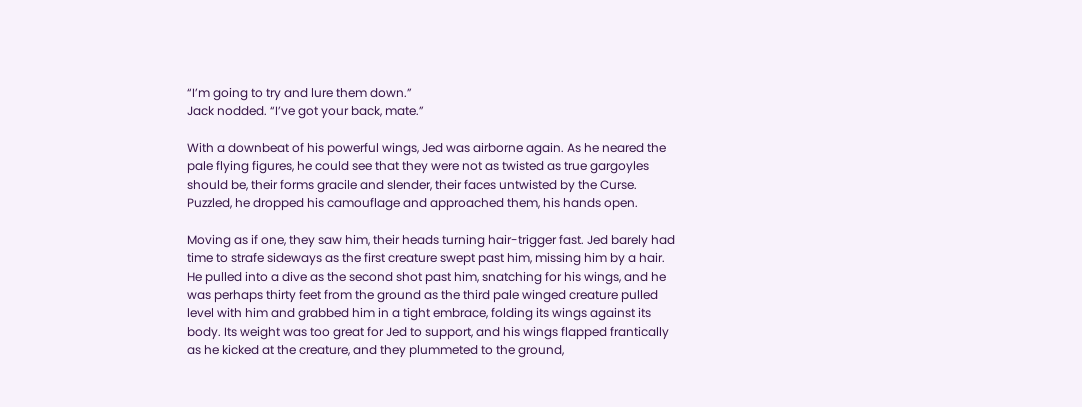“I’m going to try and lure them down.”
Jack nodded. “I’ve got your back, mate.”

With a downbeat of his powerful wings, Jed was airborne again. As he neared the pale flying figures, he could see that they were not as twisted as true gargoyles should be, their forms gracile and slender, their faces untwisted by the Curse. Puzzled, he dropped his camouflage and approached them, his hands open.

Moving as if one, they saw him, their heads turning hair-trigger fast. Jed barely had time to strafe sideways as the first creature swept past him, missing him by a hair. He pulled into a dive as the second shot past him, snatching for his wings, and he was perhaps thirty feet from the ground as the third pale winged creature pulled level with him and grabbed him in a tight embrace, folding its wings against its body. Its weight was too great for Jed to support, and his wings flapped frantically as he kicked at the creature, and they plummeted to the ground,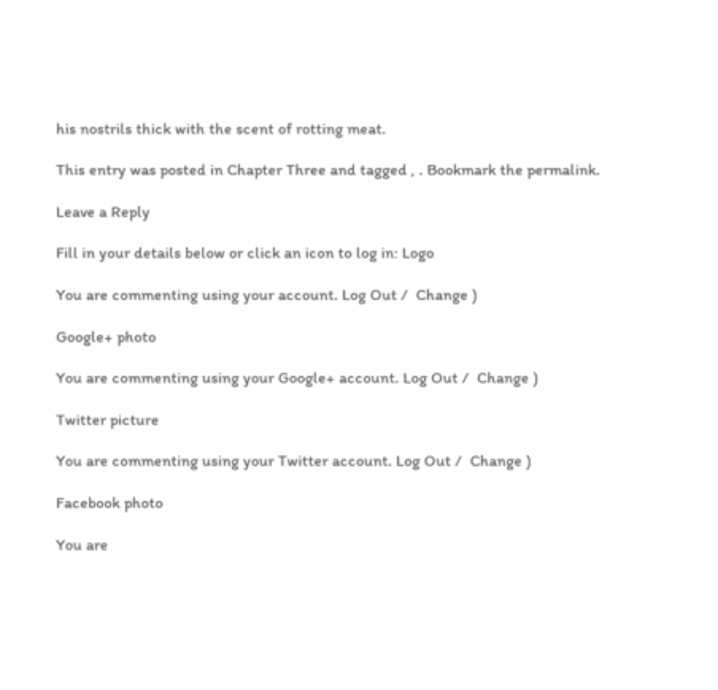his nostrils thick with the scent of rotting meat.

This entry was posted in Chapter Three and tagged , . Bookmark the permalink.

Leave a Reply

Fill in your details below or click an icon to log in: Logo

You are commenting using your account. Log Out /  Change )

Google+ photo

You are commenting using your Google+ account. Log Out /  Change )

Twitter picture

You are commenting using your Twitter account. Log Out /  Change )

Facebook photo

You are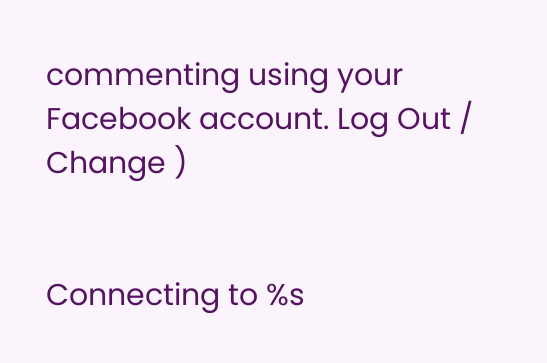commenting using your Facebook account. Log Out /  Change )


Connecting to %s